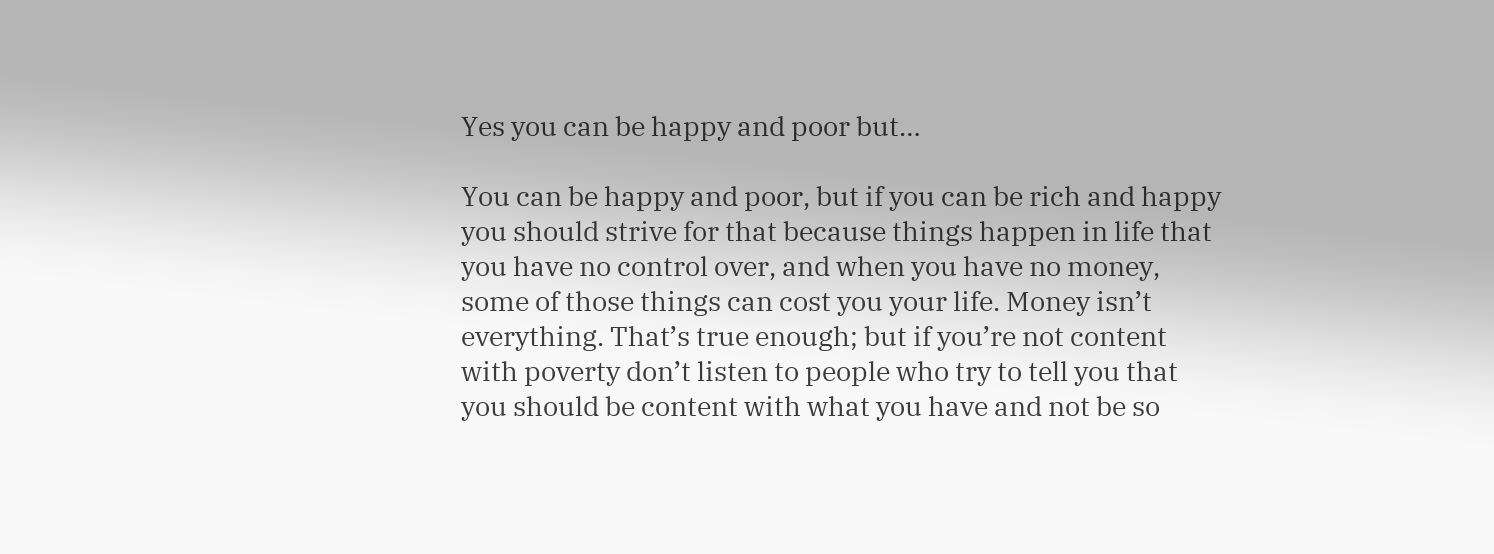Yes you can be happy and poor but…

You can be happy and poor, but if you can be rich and happy you should strive for that because things happen in life that you have no control over, and when you have no money, some of those things can cost you your life. Money isn’t everything. That’s true enough; but if you’re not content with poverty don’t listen to people who try to tell you that you should be content with what you have and not be so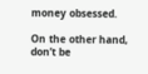money obsessed.

On the other hand, don’t be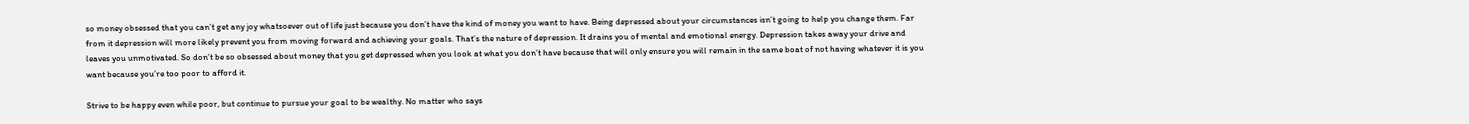so money obsessed that you can’t get any joy whatsoever out of life just because you don’t have the kind of money you want to have. Being depressed about your circumstances isn’t going to help you change them. Far from it depression will more likely prevent you from moving forward and achieving your goals. That’s the nature of depression. It drains you of mental and emotional energy. Depression takes away your drive and leaves you unmotivated. So don’t be so obsessed about money that you get depressed when you look at what you don’t have because that will only ensure you will remain in the same boat of not having whatever it is you want because you’re too poor to afford it.

Strive to be happy even while poor, but continue to pursue your goal to be wealthy. No matter who says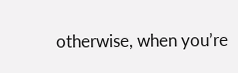otherwise, when you’re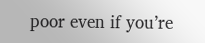poor even if you’re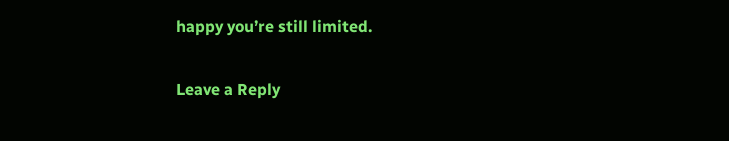happy you’re still limited.

Leave a Reply